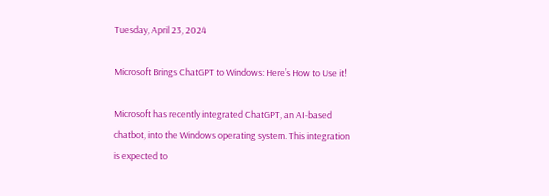Tuesday, April 23, 2024

Microsoft Brings ChatGPT to Windows: Here’s How to Use it!

Microsoft has recently integrated ChatGPT, an AI-based chatbot, into the Windows operating system. This integration is expected to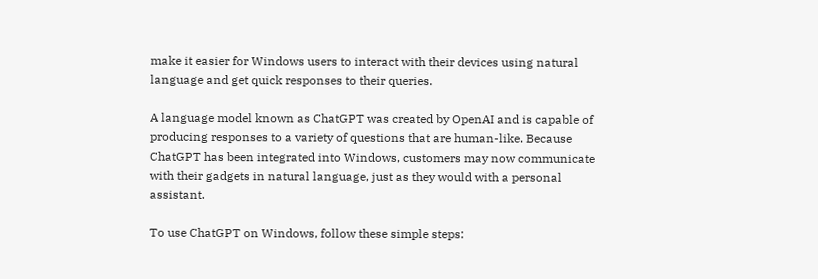make it easier for Windows users to interact with their devices using natural language and get quick responses to their queries.

A language model known as ChatGPT was created by OpenAI and is capable of producing responses to a variety of questions that are human-like. Because ChatGPT has been integrated into Windows, customers may now communicate with their gadgets in natural language, just as they would with a personal assistant.

To use ChatGPT on Windows, follow these simple steps: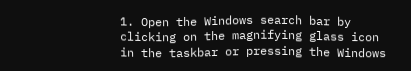1. Open the Windows search bar by clicking on the magnifying glass icon in the taskbar or pressing the Windows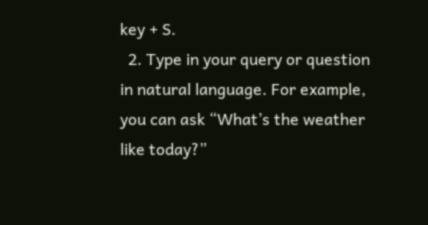key + S.
  2. Type in your query or question in natural language. For example, you can ask “What’s the weather like today?”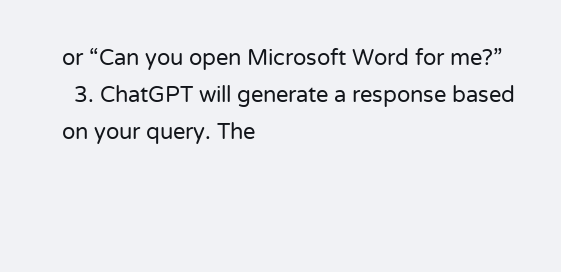or “Can you open Microsoft Word for me?”
  3. ChatGPT will generate a response based on your query. The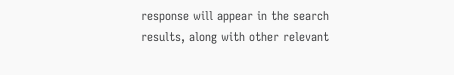response will appear in the search results, along with other relevant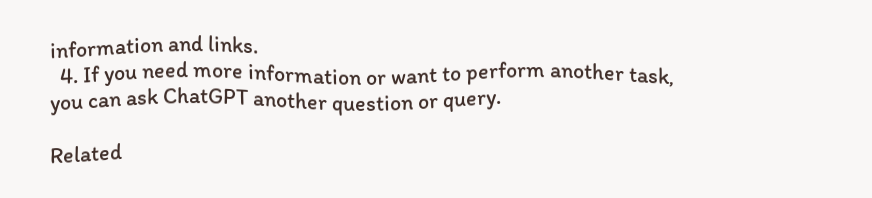information and links.
  4. If you need more information or want to perform another task, you can ask ChatGPT another question or query.

Related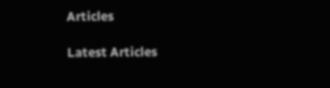Articles

Latest Articles